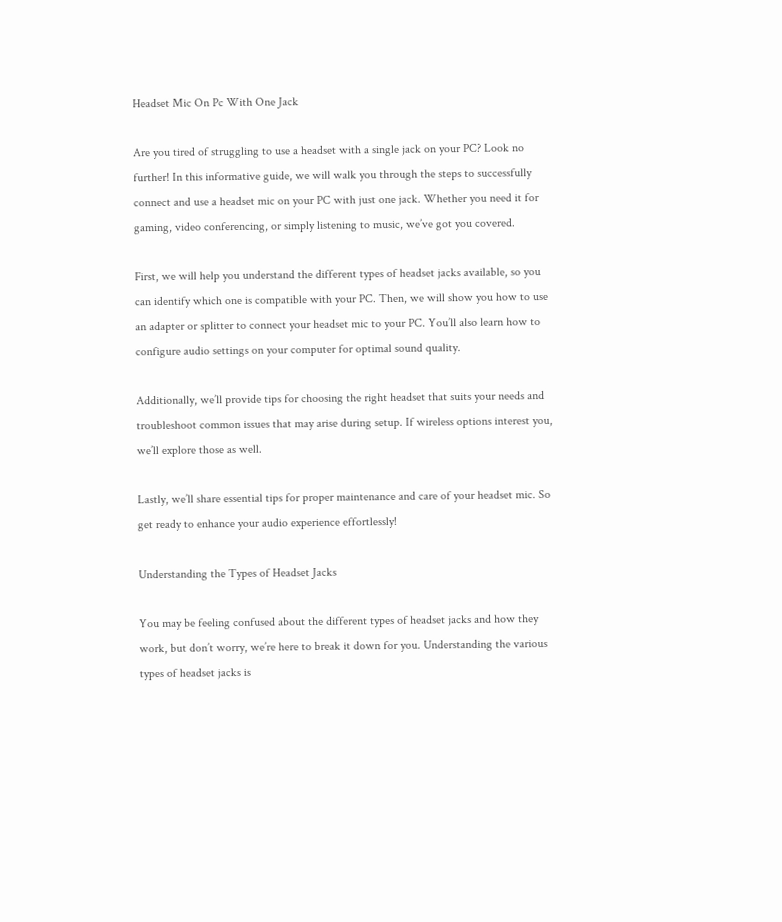Headset Mic On Pc With One Jack

Are you tired of struggling to use a headset with a single jack on your PC? Look no further! In this informative guide, we will walk you through the steps to successfully connect and use a headset mic on your PC with just one jack. Whether you need it for gaming, video conferencing, or simply listening to music, we’ve got you covered.

First, we will help you understand the different types of headset jacks available, so you can identify which one is compatible with your PC. Then, we will show you how to use an adapter or splitter to connect your headset mic to your PC. You’ll also learn how to configure audio settings on your computer for optimal sound quality.

Additionally, we’ll provide tips for choosing the right headset that suits your needs and troubleshoot common issues that may arise during setup. If wireless options interest you, we’ll explore those as well.

Lastly, we’ll share essential tips for proper maintenance and care of your headset mic. So get ready to enhance your audio experience effortlessly!

Understanding the Types of Headset Jacks

You may be feeling confused about the different types of headset jacks and how they work, but don’t worry, we’re here to break it down for you. Understanding the various types of headset jacks is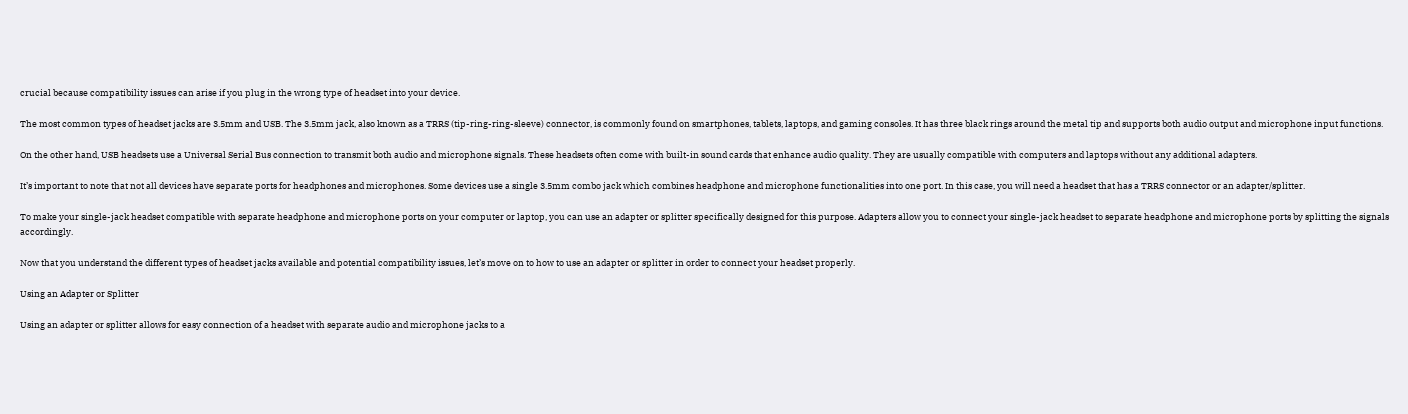crucial because compatibility issues can arise if you plug in the wrong type of headset into your device.

The most common types of headset jacks are 3.5mm and USB. The 3.5mm jack, also known as a TRRS (tip-ring-ring-sleeve) connector, is commonly found on smartphones, tablets, laptops, and gaming consoles. It has three black rings around the metal tip and supports both audio output and microphone input functions.

On the other hand, USB headsets use a Universal Serial Bus connection to transmit both audio and microphone signals. These headsets often come with built-in sound cards that enhance audio quality. They are usually compatible with computers and laptops without any additional adapters.

It’s important to note that not all devices have separate ports for headphones and microphones. Some devices use a single 3.5mm combo jack which combines headphone and microphone functionalities into one port. In this case, you will need a headset that has a TRRS connector or an adapter/splitter.

To make your single-jack headset compatible with separate headphone and microphone ports on your computer or laptop, you can use an adapter or splitter specifically designed for this purpose. Adapters allow you to connect your single-jack headset to separate headphone and microphone ports by splitting the signals accordingly.

Now that you understand the different types of headset jacks available and potential compatibility issues, let’s move on to how to use an adapter or splitter in order to connect your headset properly.

Using an Adapter or Splitter

Using an adapter or splitter allows for easy connection of a headset with separate audio and microphone jacks to a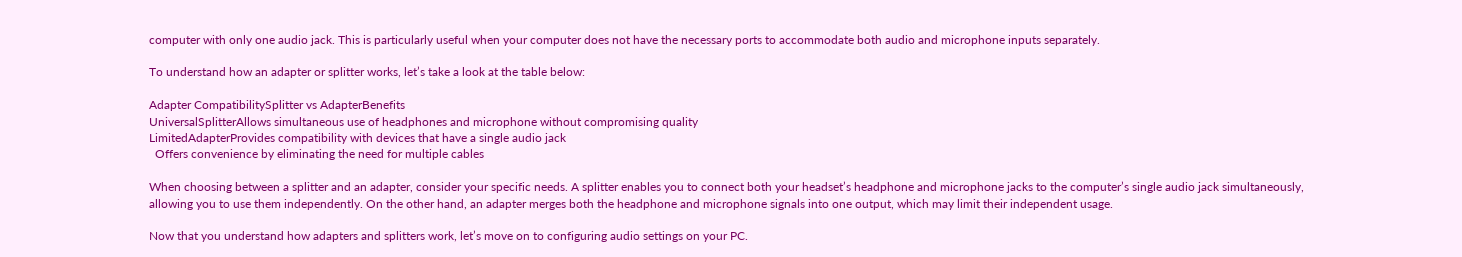computer with only one audio jack. This is particularly useful when your computer does not have the necessary ports to accommodate both audio and microphone inputs separately.

To understand how an adapter or splitter works, let’s take a look at the table below:

Adapter CompatibilitySplitter vs AdapterBenefits
UniversalSplitterAllows simultaneous use of headphones and microphone without compromising quality
LimitedAdapterProvides compatibility with devices that have a single audio jack
  Offers convenience by eliminating the need for multiple cables

When choosing between a splitter and an adapter, consider your specific needs. A splitter enables you to connect both your headset’s headphone and microphone jacks to the computer’s single audio jack simultaneously, allowing you to use them independently. On the other hand, an adapter merges both the headphone and microphone signals into one output, which may limit their independent usage.

Now that you understand how adapters and splitters work, let’s move on to configuring audio settings on your PC.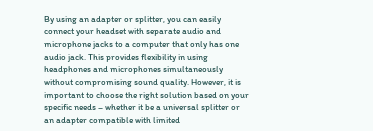By using an adapter or splitter, you can easily connect your headset with separate audio and microphone jacks to a computer that only has one audio jack. This provides flexibility in using headphones and microphones simultaneously without compromising sound quality. However, it is important to choose the right solution based on your specific needs – whether it be a universal splitter or an adapter compatible with limited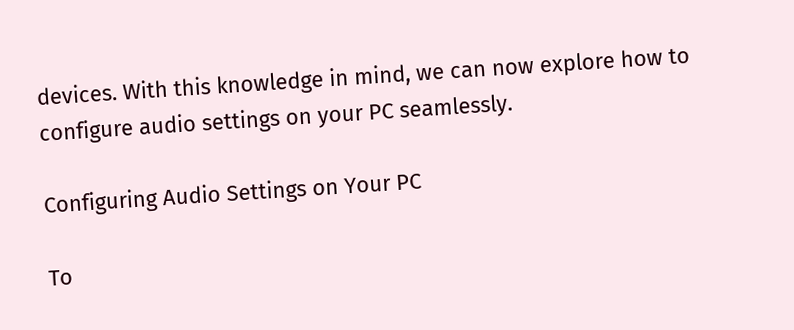devices. With this knowledge in mind, we can now explore how to configure audio settings on your PC seamlessly.

Configuring Audio Settings on Your PC

To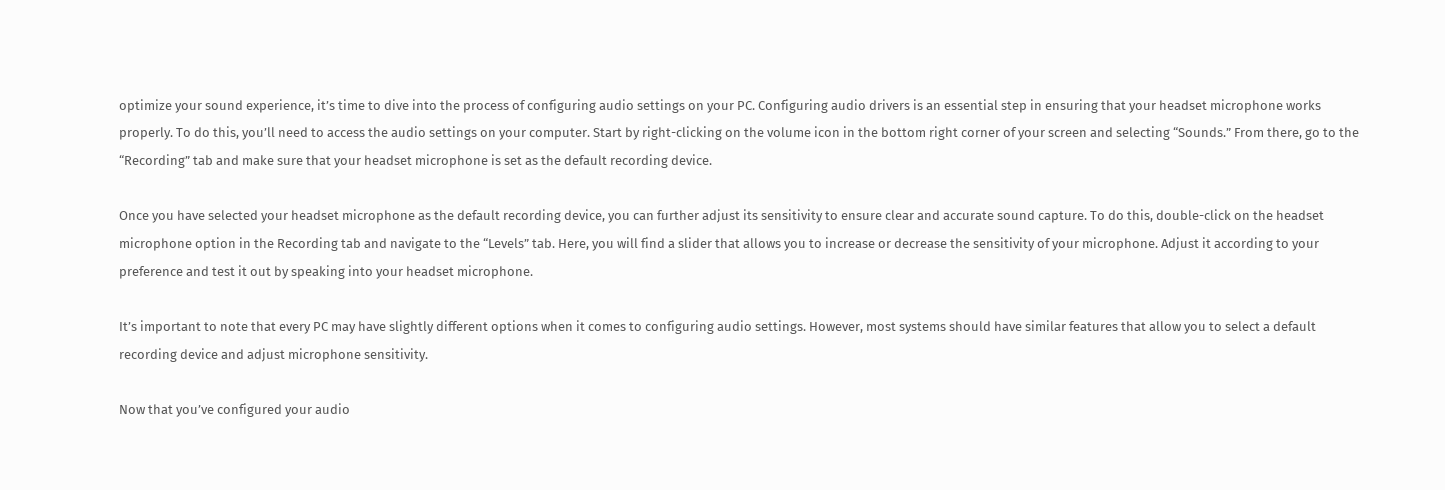optimize your sound experience, it’s time to dive into the process of configuring audio settings on your PC. Configuring audio drivers is an essential step in ensuring that your headset microphone works properly. To do this, you’ll need to access the audio settings on your computer. Start by right-clicking on the volume icon in the bottom right corner of your screen and selecting “Sounds.” From there, go to the “Recording” tab and make sure that your headset microphone is set as the default recording device.

Once you have selected your headset microphone as the default recording device, you can further adjust its sensitivity to ensure clear and accurate sound capture. To do this, double-click on the headset microphone option in the Recording tab and navigate to the “Levels” tab. Here, you will find a slider that allows you to increase or decrease the sensitivity of your microphone. Adjust it according to your preference and test it out by speaking into your headset microphone.

It’s important to note that every PC may have slightly different options when it comes to configuring audio settings. However, most systems should have similar features that allow you to select a default recording device and adjust microphone sensitivity.

Now that you’ve configured your audio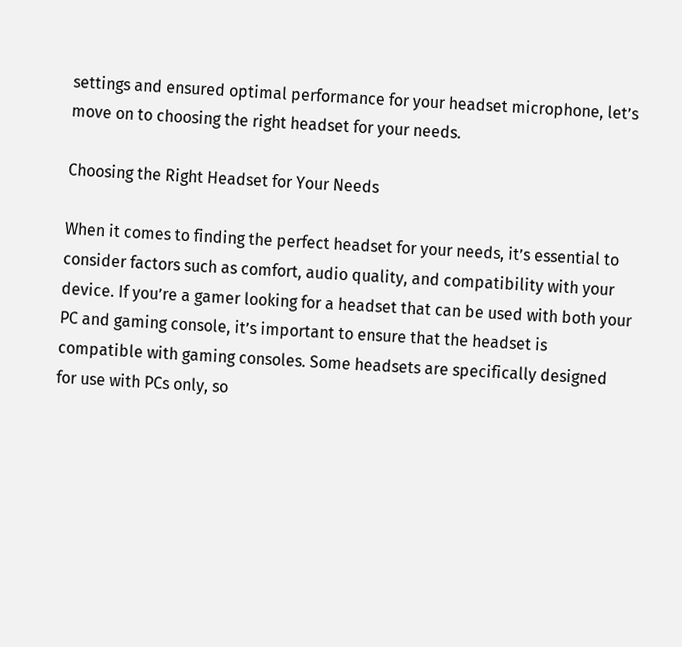settings and ensured optimal performance for your headset microphone, let’s move on to choosing the right headset for your needs.

Choosing the Right Headset for Your Needs

When it comes to finding the perfect headset for your needs, it’s essential to consider factors such as comfort, audio quality, and compatibility with your device. If you’re a gamer looking for a headset that can be used with both your PC and gaming console, it’s important to ensure that the headset is compatible with gaming consoles. Some headsets are specifically designed for use with PCs only, so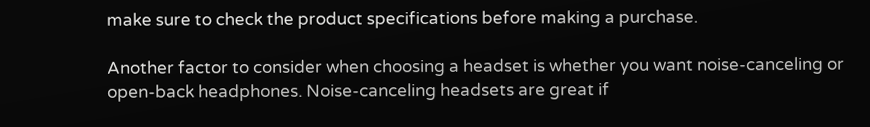make sure to check the product specifications before making a purchase.

Another factor to consider when choosing a headset is whether you want noise-canceling or open-back headphones. Noise-canceling headsets are great if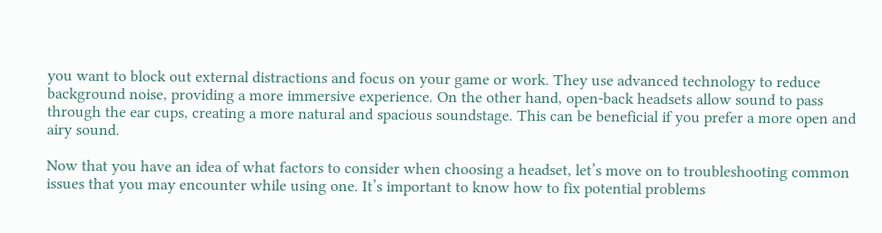you want to block out external distractions and focus on your game or work. They use advanced technology to reduce background noise, providing a more immersive experience. On the other hand, open-back headsets allow sound to pass through the ear cups, creating a more natural and spacious soundstage. This can be beneficial if you prefer a more open and airy sound.

Now that you have an idea of what factors to consider when choosing a headset, let’s move on to troubleshooting common issues that you may encounter while using one. It’s important to know how to fix potential problems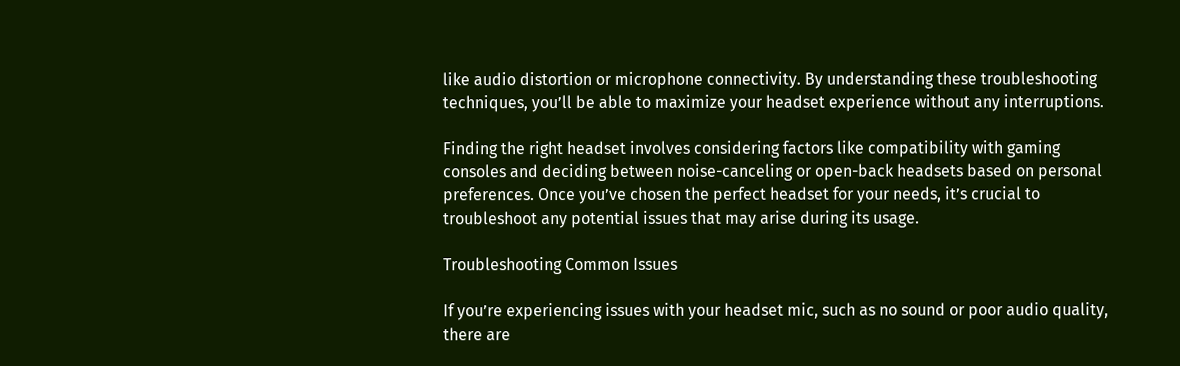like audio distortion or microphone connectivity. By understanding these troubleshooting techniques, you’ll be able to maximize your headset experience without any interruptions.

Finding the right headset involves considering factors like compatibility with gaming consoles and deciding between noise-canceling or open-back headsets based on personal preferences. Once you’ve chosen the perfect headset for your needs, it’s crucial to troubleshoot any potential issues that may arise during its usage.

Troubleshooting Common Issues

If you’re experiencing issues with your headset mic, such as no sound or poor audio quality, there are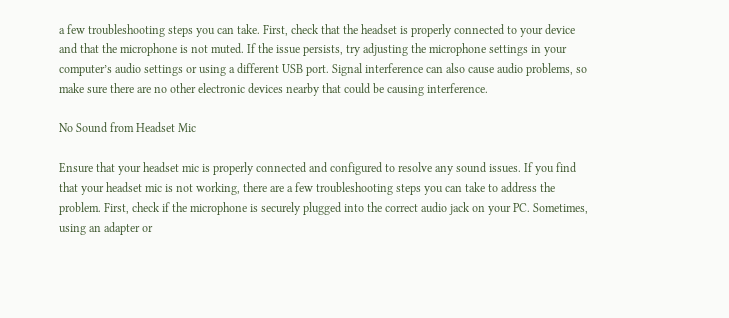a few troubleshooting steps you can take. First, check that the headset is properly connected to your device and that the microphone is not muted. If the issue persists, try adjusting the microphone settings in your computer’s audio settings or using a different USB port. Signal interference can also cause audio problems, so make sure there are no other electronic devices nearby that could be causing interference.

No Sound from Headset Mic

Ensure that your headset mic is properly connected and configured to resolve any sound issues. If you find that your headset mic is not working, there are a few troubleshooting steps you can take to address the problem. First, check if the microphone is securely plugged into the correct audio jack on your PC. Sometimes, using an adapter or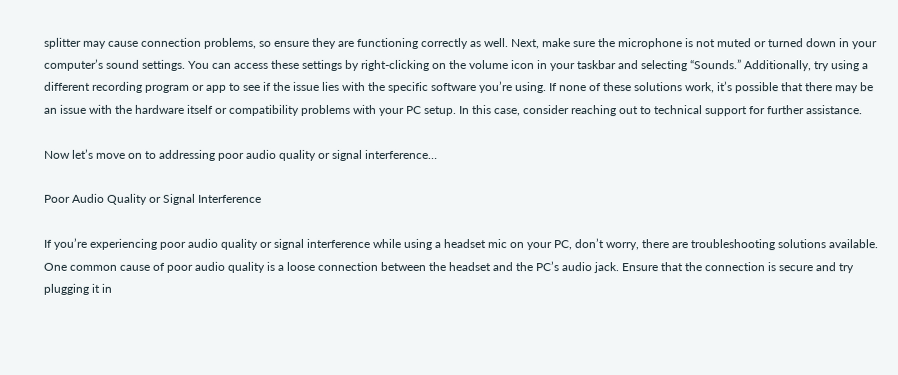splitter may cause connection problems, so ensure they are functioning correctly as well. Next, make sure the microphone is not muted or turned down in your computer’s sound settings. You can access these settings by right-clicking on the volume icon in your taskbar and selecting “Sounds.” Additionally, try using a different recording program or app to see if the issue lies with the specific software you’re using. If none of these solutions work, it’s possible that there may be an issue with the hardware itself or compatibility problems with your PC setup. In this case, consider reaching out to technical support for further assistance.

Now let’s move on to addressing poor audio quality or signal interference…

Poor Audio Quality or Signal Interference

If you’re experiencing poor audio quality or signal interference while using a headset mic on your PC, don’t worry, there are troubleshooting solutions available. One common cause of poor audio quality is a loose connection between the headset and the PC’s audio jack. Ensure that the connection is secure and try plugging it in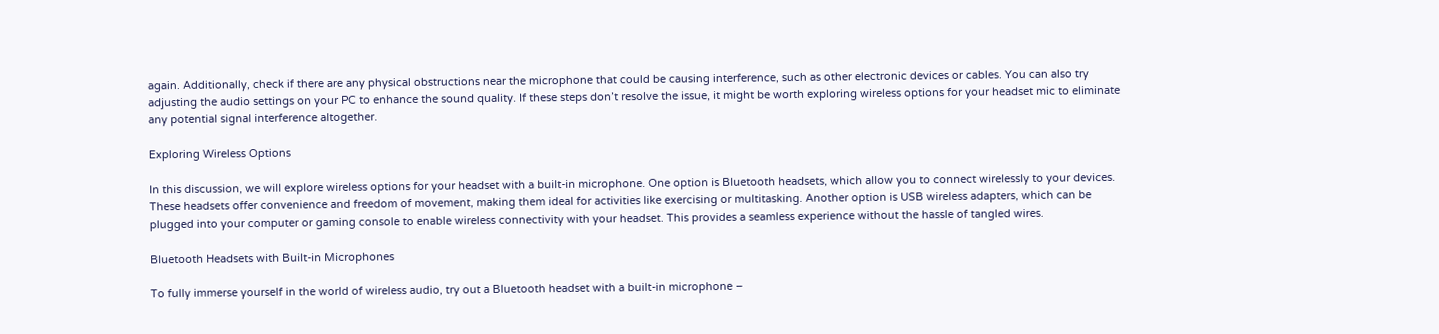again. Additionally, check if there are any physical obstructions near the microphone that could be causing interference, such as other electronic devices or cables. You can also try adjusting the audio settings on your PC to enhance the sound quality. If these steps don’t resolve the issue, it might be worth exploring wireless options for your headset mic to eliminate any potential signal interference altogether.

Exploring Wireless Options

In this discussion, we will explore wireless options for your headset with a built-in microphone. One option is Bluetooth headsets, which allow you to connect wirelessly to your devices. These headsets offer convenience and freedom of movement, making them ideal for activities like exercising or multitasking. Another option is USB wireless adapters, which can be plugged into your computer or gaming console to enable wireless connectivity with your headset. This provides a seamless experience without the hassle of tangled wires.

Bluetooth Headsets with Built-in Microphones

To fully immerse yourself in the world of wireless audio, try out a Bluetooth headset with a built-in microphone –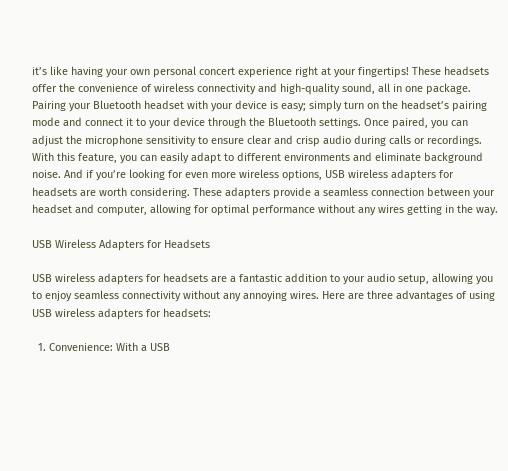it’s like having your own personal concert experience right at your fingertips! These headsets offer the convenience of wireless connectivity and high-quality sound, all in one package. Pairing your Bluetooth headset with your device is easy; simply turn on the headset’s pairing mode and connect it to your device through the Bluetooth settings. Once paired, you can adjust the microphone sensitivity to ensure clear and crisp audio during calls or recordings. With this feature, you can easily adapt to different environments and eliminate background noise. And if you’re looking for even more wireless options, USB wireless adapters for headsets are worth considering. These adapters provide a seamless connection between your headset and computer, allowing for optimal performance without any wires getting in the way.

USB Wireless Adapters for Headsets

USB wireless adapters for headsets are a fantastic addition to your audio setup, allowing you to enjoy seamless connectivity without any annoying wires. Here are three advantages of using USB wireless adapters for headsets:

  1. Convenience: With a USB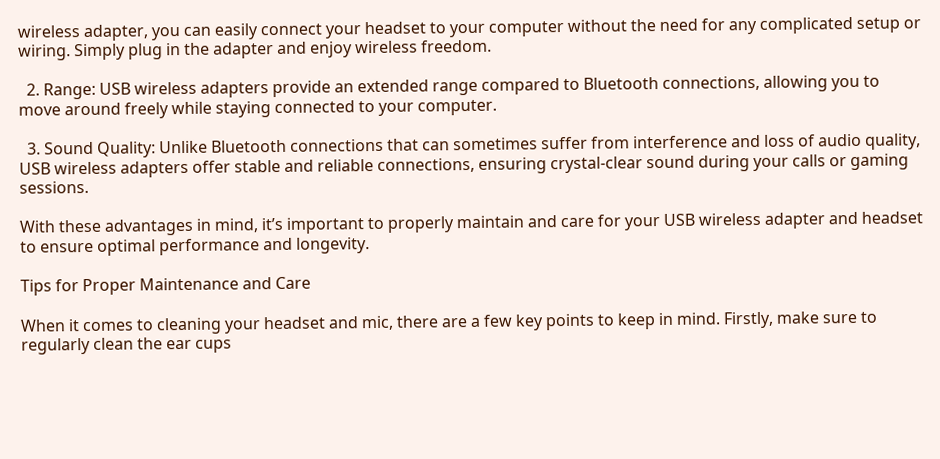wireless adapter, you can easily connect your headset to your computer without the need for any complicated setup or wiring. Simply plug in the adapter and enjoy wireless freedom.

  2. Range: USB wireless adapters provide an extended range compared to Bluetooth connections, allowing you to move around freely while staying connected to your computer.

  3. Sound Quality: Unlike Bluetooth connections that can sometimes suffer from interference and loss of audio quality, USB wireless adapters offer stable and reliable connections, ensuring crystal-clear sound during your calls or gaming sessions.

With these advantages in mind, it’s important to properly maintain and care for your USB wireless adapter and headset to ensure optimal performance and longevity.

Tips for Proper Maintenance and Care

When it comes to cleaning your headset and mic, there are a few key points to keep in mind. Firstly, make sure to regularly clean the ear cups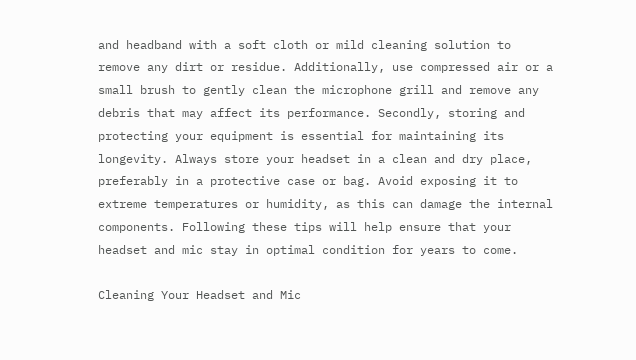and headband with a soft cloth or mild cleaning solution to remove any dirt or residue. Additionally, use compressed air or a small brush to gently clean the microphone grill and remove any debris that may affect its performance. Secondly, storing and protecting your equipment is essential for maintaining its longevity. Always store your headset in a clean and dry place, preferably in a protective case or bag. Avoid exposing it to extreme temperatures or humidity, as this can damage the internal components. Following these tips will help ensure that your headset and mic stay in optimal condition for years to come.

Cleaning Your Headset and Mic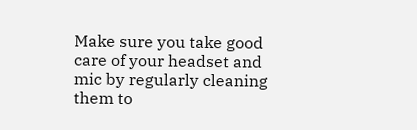Make sure you take good care of your headset and mic by regularly cleaning them to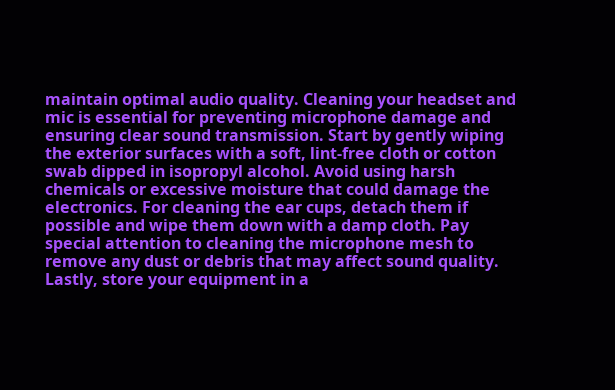maintain optimal audio quality. Cleaning your headset and mic is essential for preventing microphone damage and ensuring clear sound transmission. Start by gently wiping the exterior surfaces with a soft, lint-free cloth or cotton swab dipped in isopropyl alcohol. Avoid using harsh chemicals or excessive moisture that could damage the electronics. For cleaning the ear cups, detach them if possible and wipe them down with a damp cloth. Pay special attention to cleaning the microphone mesh to remove any dust or debris that may affect sound quality. Lastly, store your equipment in a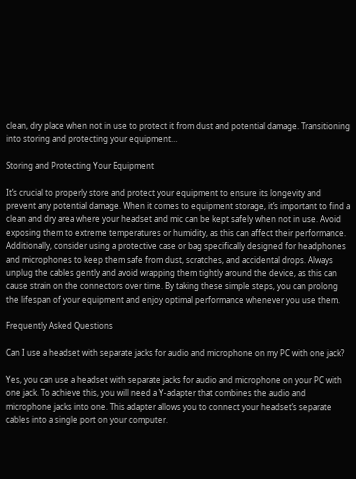clean, dry place when not in use to protect it from dust and potential damage. Transitioning into storing and protecting your equipment…

Storing and Protecting Your Equipment

It’s crucial to properly store and protect your equipment to ensure its longevity and prevent any potential damage. When it comes to equipment storage, it’s important to find a clean and dry area where your headset and mic can be kept safely when not in use. Avoid exposing them to extreme temperatures or humidity, as this can affect their performance. Additionally, consider using a protective case or bag specifically designed for headphones and microphones to keep them safe from dust, scratches, and accidental drops. Always unplug the cables gently and avoid wrapping them tightly around the device, as this can cause strain on the connectors over time. By taking these simple steps, you can prolong the lifespan of your equipment and enjoy optimal performance whenever you use them.

Frequently Asked Questions

Can I use a headset with separate jacks for audio and microphone on my PC with one jack?

Yes, you can use a headset with separate jacks for audio and microphone on your PC with one jack. To achieve this, you will need a Y-adapter that combines the audio and microphone jacks into one. This adapter allows you to connect your headset’s separate cables into a single port on your computer.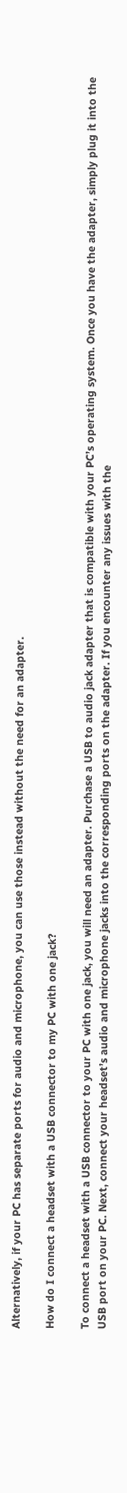Alternatively, if your PC has separate ports for audio and microphone, you can use those instead without the need for an adapter.

How do I connect a headset with a USB connector to my PC with one jack?

To connect a headset with a USB connector to your PC with one jack, you will need an adapter. Purchase a USB to audio jack adapter that is compatible with your PC’s operating system. Once you have the adapter, simply plug it into the USB port on your PC. Next, connect your headset’s audio and microphone jacks into the corresponding ports on the adapter. If you encounter any issues with the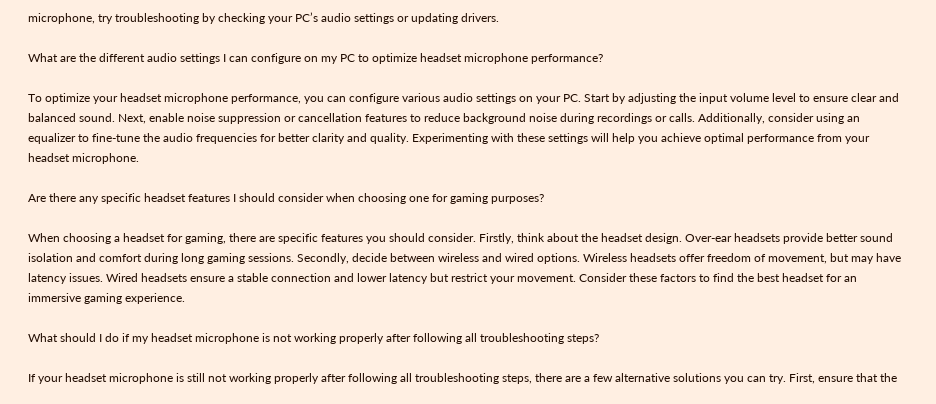microphone, try troubleshooting by checking your PC’s audio settings or updating drivers.

What are the different audio settings I can configure on my PC to optimize headset microphone performance?

To optimize your headset microphone performance, you can configure various audio settings on your PC. Start by adjusting the input volume level to ensure clear and balanced sound. Next, enable noise suppression or cancellation features to reduce background noise during recordings or calls. Additionally, consider using an equalizer to fine-tune the audio frequencies for better clarity and quality. Experimenting with these settings will help you achieve optimal performance from your headset microphone.

Are there any specific headset features I should consider when choosing one for gaming purposes?

When choosing a headset for gaming, there are specific features you should consider. Firstly, think about the headset design. Over-ear headsets provide better sound isolation and comfort during long gaming sessions. Secondly, decide between wireless and wired options. Wireless headsets offer freedom of movement, but may have latency issues. Wired headsets ensure a stable connection and lower latency but restrict your movement. Consider these factors to find the best headset for an immersive gaming experience.

What should I do if my headset microphone is not working properly after following all troubleshooting steps?

If your headset microphone is still not working properly after following all troubleshooting steps, there are a few alternative solutions you can try. First, ensure that the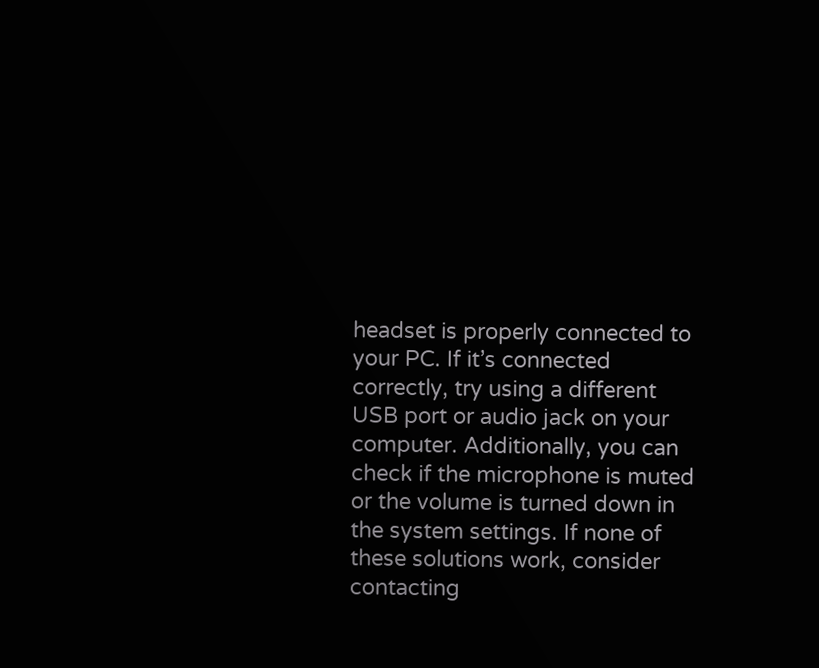headset is properly connected to your PC. If it’s connected correctly, try using a different USB port or audio jack on your computer. Additionally, you can check if the microphone is muted or the volume is turned down in the system settings. If none of these solutions work, consider contacting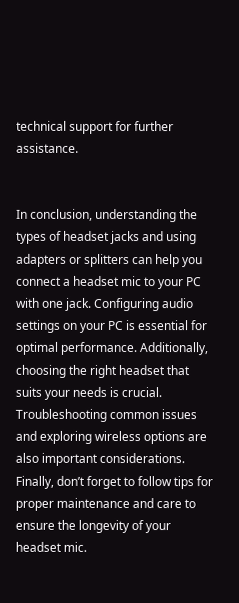technical support for further assistance.


In conclusion, understanding the types of headset jacks and using adapters or splitters can help you connect a headset mic to your PC with one jack. Configuring audio settings on your PC is essential for optimal performance. Additionally, choosing the right headset that suits your needs is crucial. Troubleshooting common issues and exploring wireless options are also important considerations. Finally, don’t forget to follow tips for proper maintenance and care to ensure the longevity of your headset mic.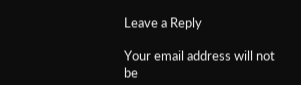Leave a Reply

Your email address will not be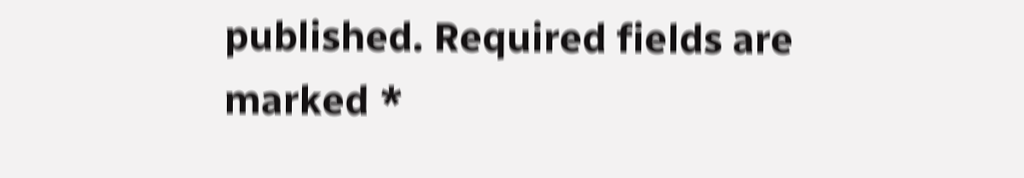published. Required fields are marked *